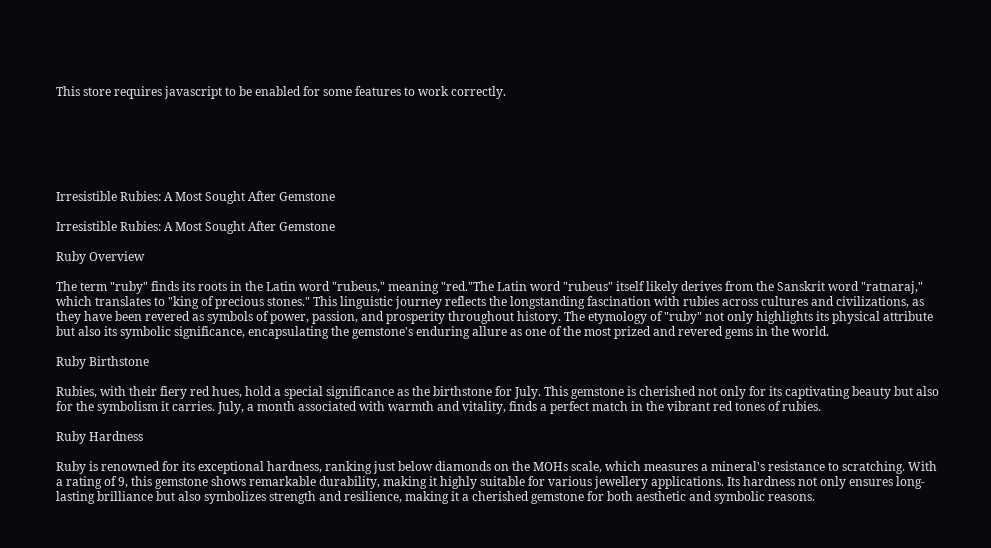This store requires javascript to be enabled for some features to work correctly.






Irresistible Rubies: A Most Sought After Gemstone

Irresistible Rubies: A Most Sought After Gemstone

Ruby Overview

The term "ruby" finds its roots in the Latin word "rubeus," meaning "red."The Latin word "rubeus" itself likely derives from the Sanskrit word "ratnaraj," which translates to "king of precious stones." This linguistic journey reflects the longstanding fascination with rubies across cultures and civilizations, as they have been revered as symbols of power, passion, and prosperity throughout history. The etymology of "ruby" not only highlights its physical attribute but also its symbolic significance, encapsulating the gemstone's enduring allure as one of the most prized and revered gems in the world.

Ruby Birthstone

Rubies, with their fiery red hues, hold a special significance as the birthstone for July. This gemstone is cherished not only for its captivating beauty but also for the symbolism it carries. July, a month associated with warmth and vitality, finds a perfect match in the vibrant red tones of rubies.

Ruby Hardness

Ruby is renowned for its exceptional hardness, ranking just below diamonds on the MOHs scale, which measures a mineral's resistance to scratching. With a rating of 9, this gemstone shows remarkable durability, making it highly suitable for various jewellery applications. Its hardness not only ensures long-lasting brilliance but also symbolizes strength and resilience, making it a cherished gemstone for both aesthetic and symbolic reasons.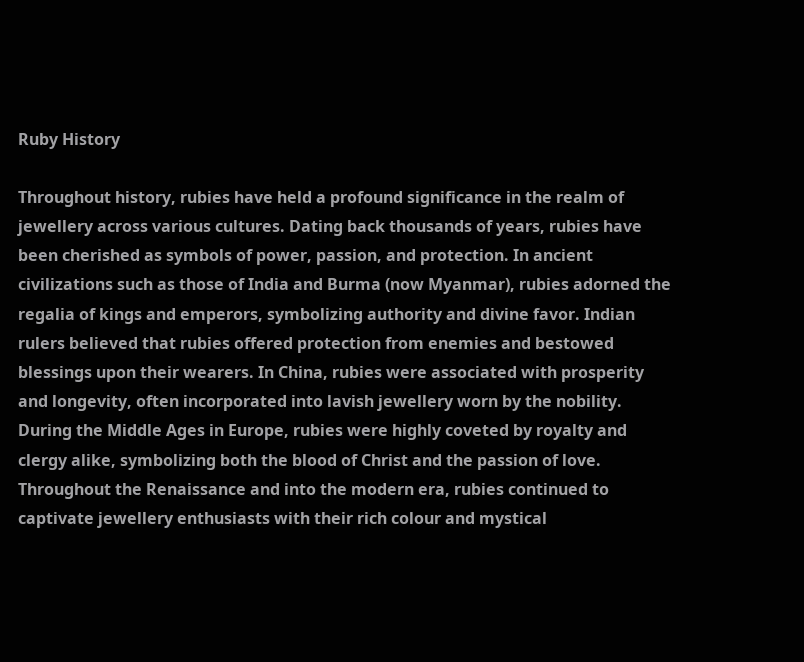Ruby History

Throughout history, rubies have held a profound significance in the realm of jewellery across various cultures. Dating back thousands of years, rubies have been cherished as symbols of power, passion, and protection. In ancient civilizations such as those of India and Burma (now Myanmar), rubies adorned the regalia of kings and emperors, symbolizing authority and divine favor. Indian rulers believed that rubies offered protection from enemies and bestowed blessings upon their wearers. In China, rubies were associated with prosperity and longevity, often incorporated into lavish jewellery worn by the nobility. During the Middle Ages in Europe, rubies were highly coveted by royalty and clergy alike, symbolizing both the blood of Christ and the passion of love. Throughout the Renaissance and into the modern era, rubies continued to captivate jewellery enthusiasts with their rich colour and mystical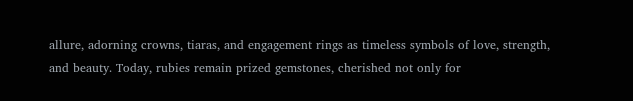allure, adorning crowns, tiaras, and engagement rings as timeless symbols of love, strength, and beauty. Today, rubies remain prized gemstones, cherished not only for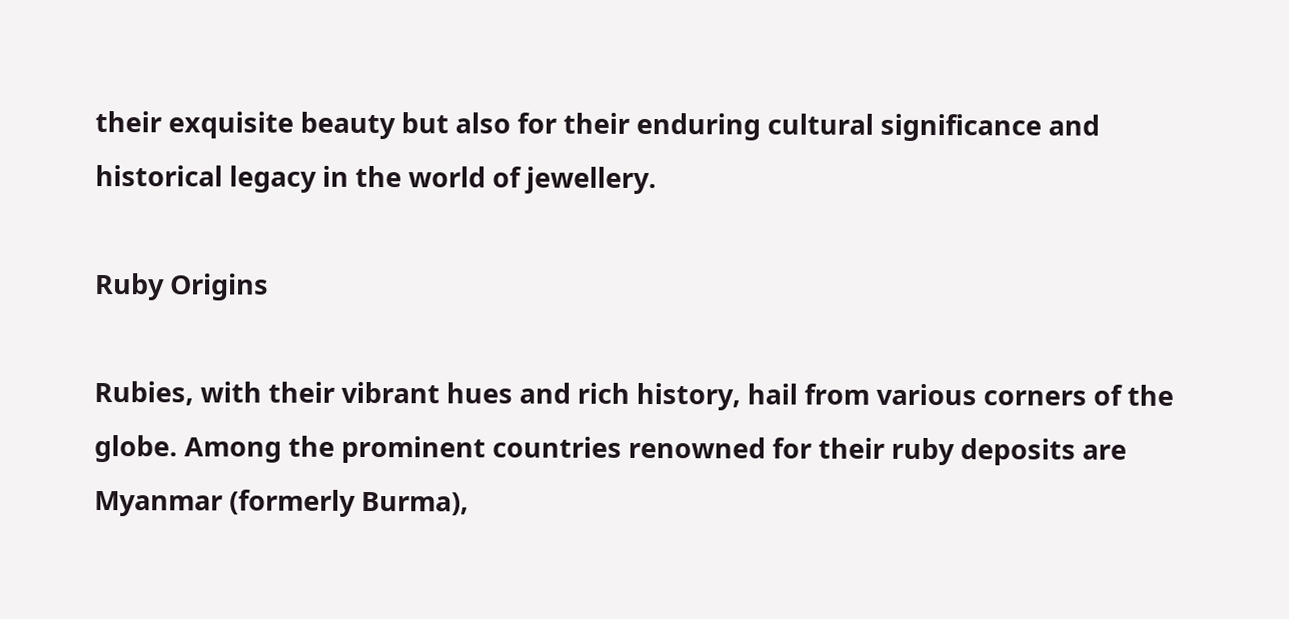their exquisite beauty but also for their enduring cultural significance and historical legacy in the world of jewellery.

Ruby Origins

Rubies, with their vibrant hues and rich history, hail from various corners of the globe. Among the prominent countries renowned for their ruby deposits are Myanmar (formerly Burma),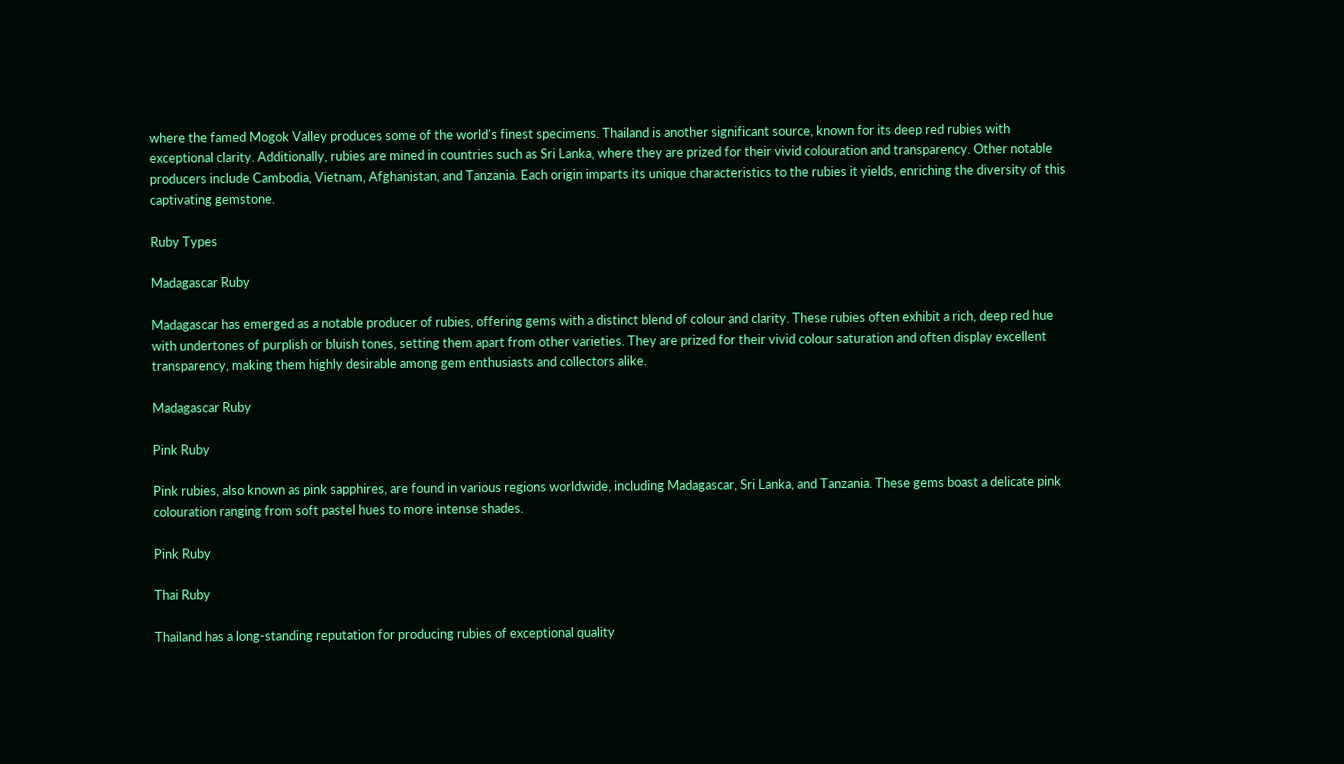where the famed Mogok Valley produces some of the world's finest specimens. Thailand is another significant source, known for its deep red rubies with exceptional clarity. Additionally, rubies are mined in countries such as Sri Lanka, where they are prized for their vivid colouration and transparency. Other notable producers include Cambodia, Vietnam, Afghanistan, and Tanzania. Each origin imparts its unique characteristics to the rubies it yields, enriching the diversity of this captivating gemstone.

Ruby Types

Madagascar Ruby

Madagascar has emerged as a notable producer of rubies, offering gems with a distinct blend of colour and clarity. These rubies often exhibit a rich, deep red hue with undertones of purplish or bluish tones, setting them apart from other varieties. They are prized for their vivid colour saturation and often display excellent transparency, making them highly desirable among gem enthusiasts and collectors alike.

Madagascar Ruby

Pink Ruby

Pink rubies, also known as pink sapphires, are found in various regions worldwide, including Madagascar, Sri Lanka, and Tanzania. These gems boast a delicate pink colouration ranging from soft pastel hues to more intense shades.

Pink Ruby

Thai Ruby

Thailand has a long-standing reputation for producing rubies of exceptional quality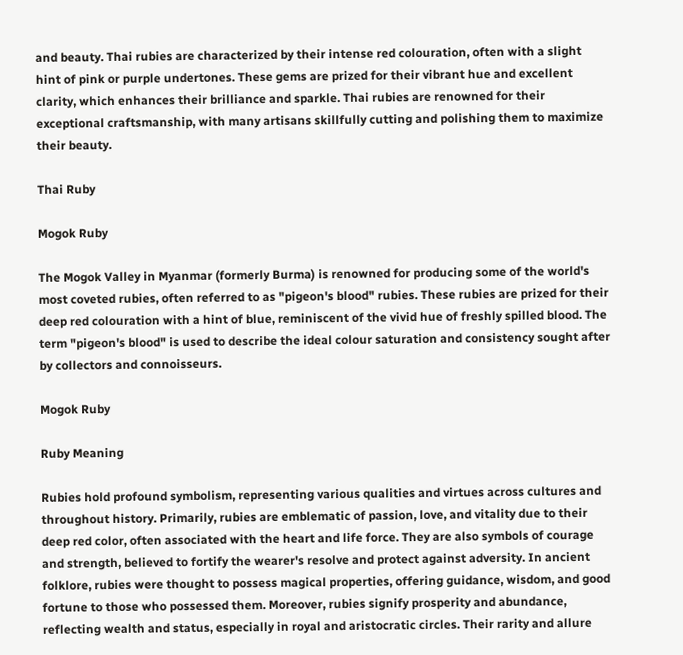and beauty. Thai rubies are characterized by their intense red colouration, often with a slight hint of pink or purple undertones. These gems are prized for their vibrant hue and excellent clarity, which enhances their brilliance and sparkle. Thai rubies are renowned for their exceptional craftsmanship, with many artisans skillfully cutting and polishing them to maximize their beauty.

Thai Ruby

Mogok Ruby

The Mogok Valley in Myanmar (formerly Burma) is renowned for producing some of the world's most coveted rubies, often referred to as "pigeon's blood" rubies. These rubies are prized for their deep red colouration with a hint of blue, reminiscent of the vivid hue of freshly spilled blood. The term "pigeon's blood" is used to describe the ideal colour saturation and consistency sought after by collectors and connoisseurs.

Mogok Ruby

Ruby Meaning

Rubies hold profound symbolism, representing various qualities and virtues across cultures and throughout history. Primarily, rubies are emblematic of passion, love, and vitality due to their deep red color, often associated with the heart and life force. They are also symbols of courage and strength, believed to fortify the wearer's resolve and protect against adversity. In ancient folklore, rubies were thought to possess magical properties, offering guidance, wisdom, and good fortune to those who possessed them. Moreover, rubies signify prosperity and abundance, reflecting wealth and status, especially in royal and aristocratic circles. Their rarity and allure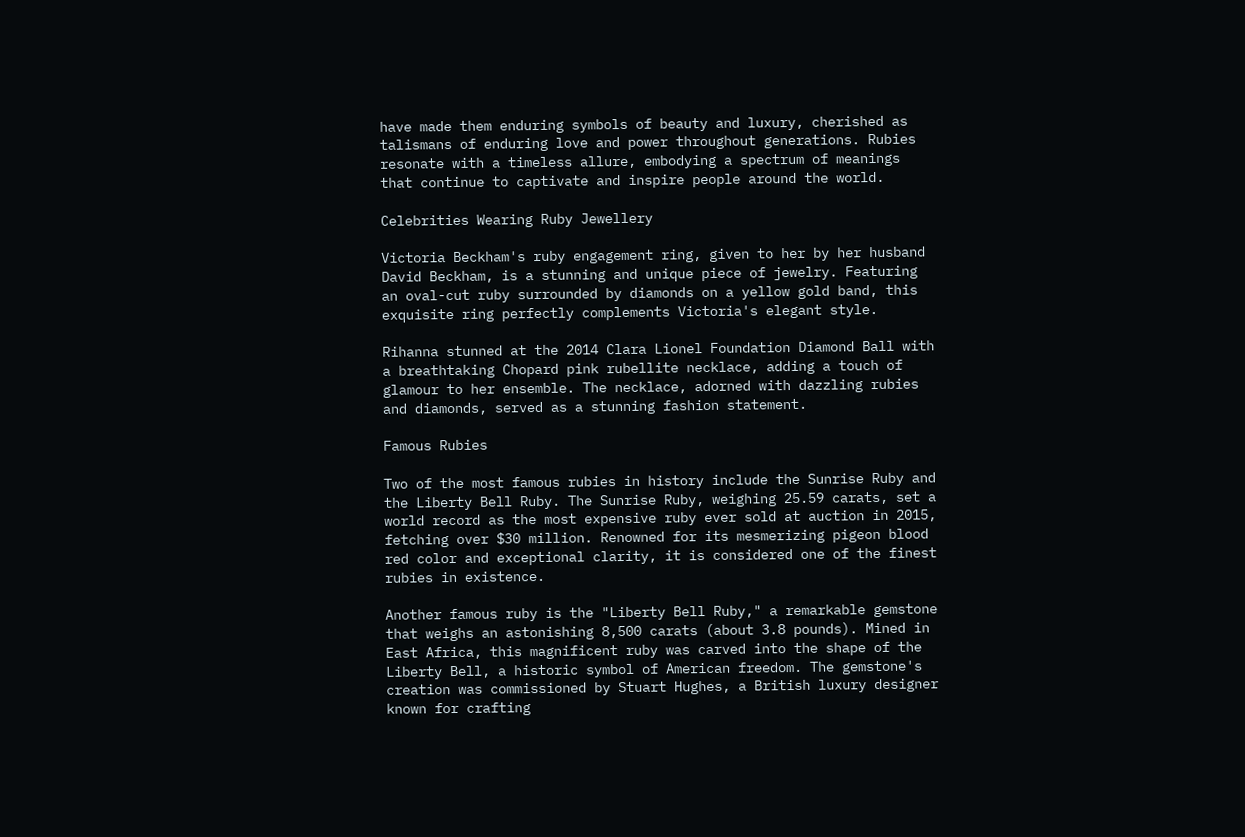have made them enduring symbols of beauty and luxury, cherished as talismans of enduring love and power throughout generations. Rubies resonate with a timeless allure, embodying a spectrum of meanings that continue to captivate and inspire people around the world.

Celebrities Wearing Ruby Jewellery

Victoria Beckham's ruby engagement ring, given to her by her husband David Beckham, is a stunning and unique piece of jewelry. Featuring an oval-cut ruby surrounded by diamonds on a yellow gold band, this exquisite ring perfectly complements Victoria's elegant style.

Rihanna stunned at the 2014 Clara Lionel Foundation Diamond Ball with a breathtaking Chopard pink rubellite necklace, adding a touch of glamour to her ensemble. The necklace, adorned with dazzling rubies and diamonds, served as a stunning fashion statement.

Famous Rubies

Two of the most famous rubies in history include the Sunrise Ruby and the Liberty Bell Ruby. The Sunrise Ruby, weighing 25.59 carats, set a world record as the most expensive ruby ever sold at auction in 2015, fetching over $30 million. Renowned for its mesmerizing pigeon blood red color and exceptional clarity, it is considered one of the finest rubies in existence.

Another famous ruby is the "Liberty Bell Ruby," a remarkable gemstone that weighs an astonishing 8,500 carats (about 3.8 pounds). Mined in East Africa, this magnificent ruby was carved into the shape of the Liberty Bell, a historic symbol of American freedom. The gemstone's creation was commissioned by Stuart Hughes, a British luxury designer known for crafting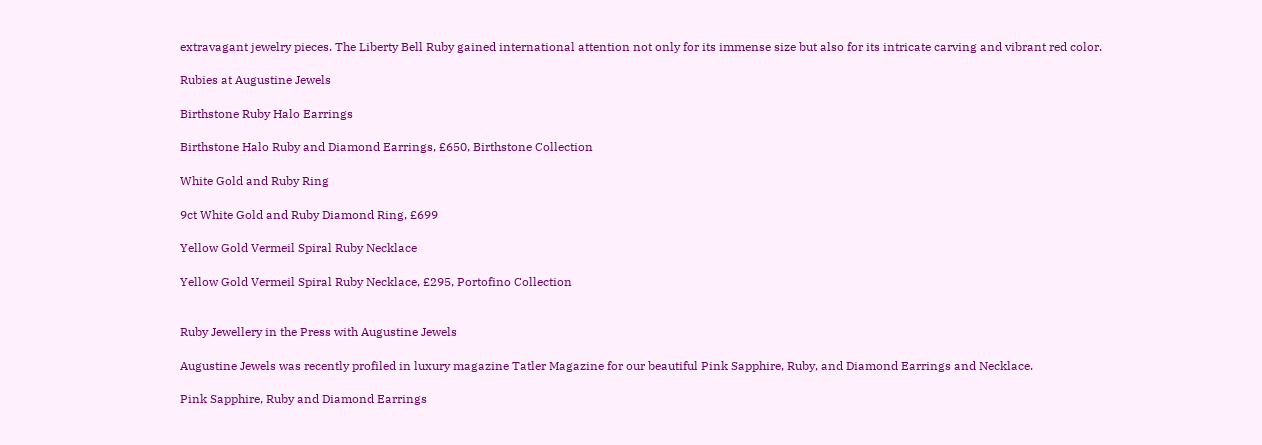extravagant jewelry pieces. The Liberty Bell Ruby gained international attention not only for its immense size but also for its intricate carving and vibrant red color.

Rubies at Augustine Jewels

Birthstone Ruby Halo Earrings

Birthstone Halo Ruby and Diamond Earrings, £650, Birthstone Collection

White Gold and Ruby Ring

9ct White Gold and Ruby Diamond Ring, £699

Yellow Gold Vermeil Spiral Ruby Necklace

Yellow Gold Vermeil Spiral Ruby Necklace, £295, Portofino Collection


Ruby Jewellery in the Press with Augustine Jewels

Augustine Jewels was recently profiled in luxury magazine Tatler Magazine for our beautiful Pink Sapphire, Ruby, and Diamond Earrings and Necklace.

Pink Sapphire, Ruby and Diamond Earrings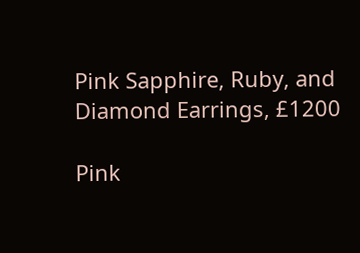Pink Sapphire, Ruby, and Diamond Earrings, £1200

Pink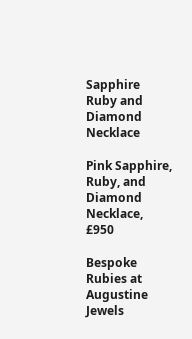Sapphire Ruby and Diamond Necklace

Pink Sapphire, Ruby, and Diamond Necklace, £950

Bespoke Rubies at Augustine Jewels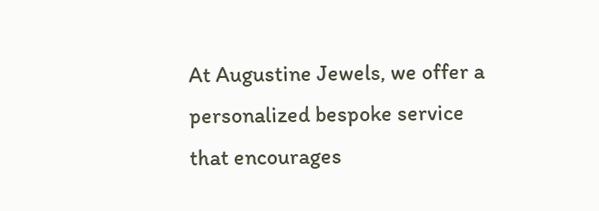At Augustine Jewels, we offer a personalized bespoke service that encourages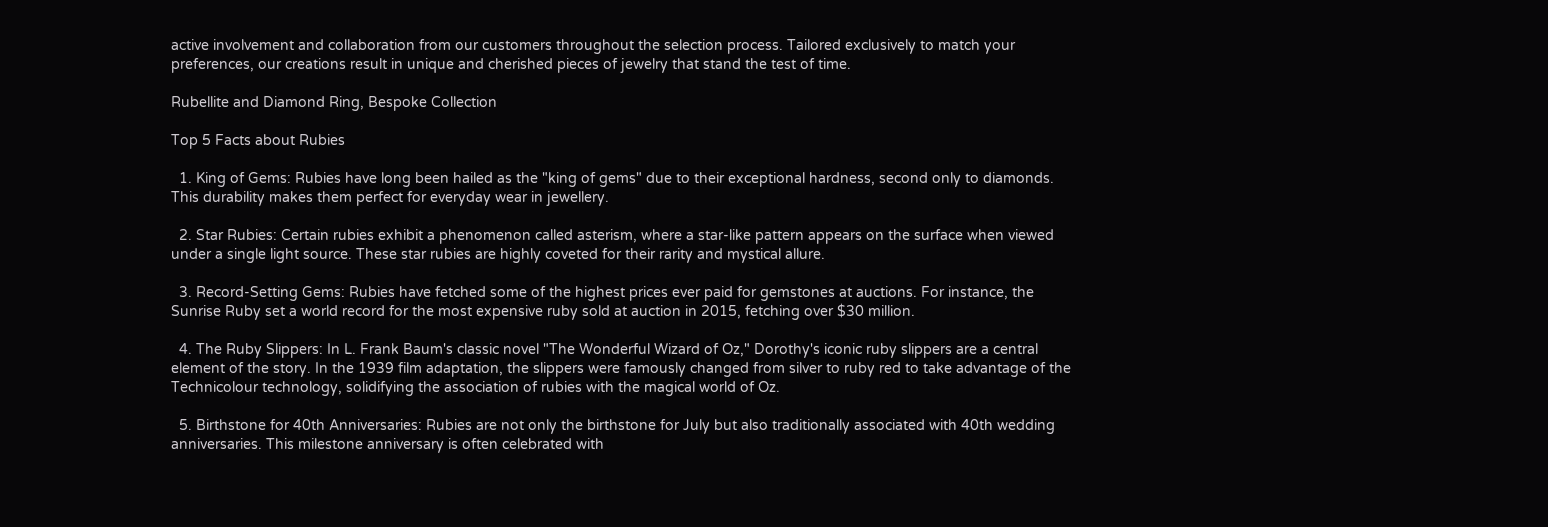active involvement and collaboration from our customers throughout the selection process. Tailored exclusively to match your preferences, our creations result in unique and cherished pieces of jewelry that stand the test of time.

Rubellite and Diamond Ring, Bespoke Collection

Top 5 Facts about Rubies

  1. King of Gems: Rubies have long been hailed as the "king of gems" due to their exceptional hardness, second only to diamonds. This durability makes them perfect for everyday wear in jewellery.

  2. Star Rubies: Certain rubies exhibit a phenomenon called asterism, where a star-like pattern appears on the surface when viewed under a single light source. These star rubies are highly coveted for their rarity and mystical allure.

  3. Record-Setting Gems: Rubies have fetched some of the highest prices ever paid for gemstones at auctions. For instance, the Sunrise Ruby set a world record for the most expensive ruby sold at auction in 2015, fetching over $30 million.

  4. The Ruby Slippers: In L. Frank Baum's classic novel "The Wonderful Wizard of Oz," Dorothy's iconic ruby slippers are a central element of the story. In the 1939 film adaptation, the slippers were famously changed from silver to ruby red to take advantage of the Technicolour technology, solidifying the association of rubies with the magical world of Oz.

  5. Birthstone for 40th Anniversaries: Rubies are not only the birthstone for July but also traditionally associated with 40th wedding anniversaries. This milestone anniversary is often celebrated with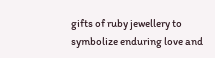gifts of ruby jewellery to symbolize enduring love and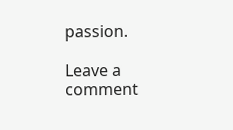passion.

Leave a comment